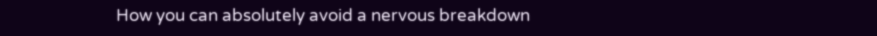How you can absolutely avoid a nervous breakdown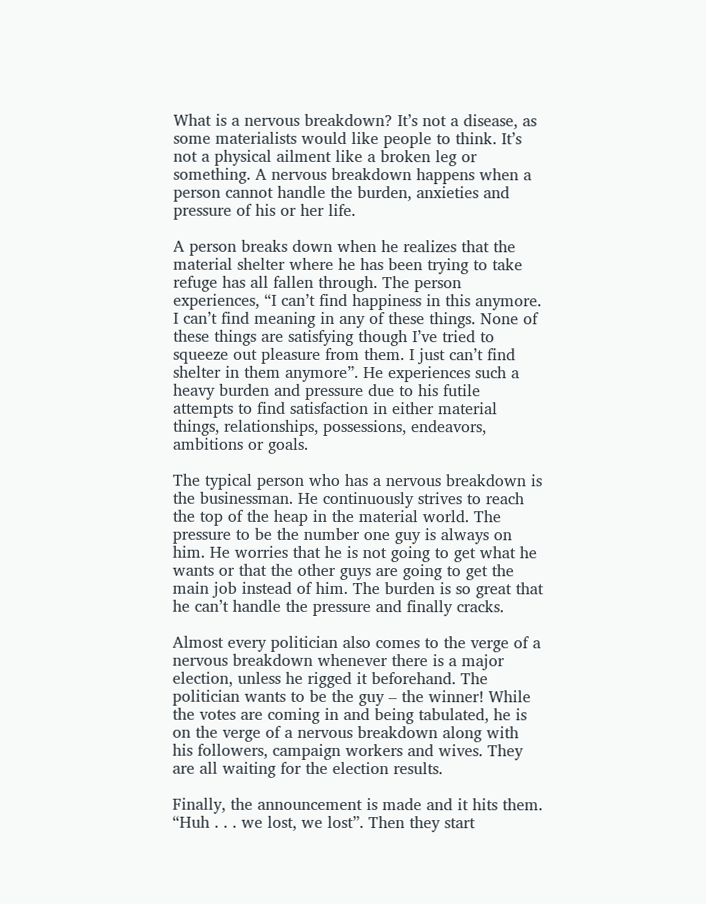What is a nervous breakdown? It’s not a disease, as some materialists would like people to think. It’s not a physical ailment like a broken leg or something. A nervous breakdown happens when a person cannot handle the burden, anxieties and pressure of his or her life.

A person breaks down when he realizes that the material shelter where he has been trying to take refuge has all fallen through. The person experiences, “I can’t find happiness in this anymore. I can’t find meaning in any of these things. None of these things are satisfying though I’ve tried to squeeze out pleasure from them. I just can’t find shelter in them anymore”. He experiences such a heavy burden and pressure due to his futile attempts to find satisfaction in either material things, relationships, possessions, endeavors, ambitions or goals.

The typical person who has a nervous breakdown is the businessman. He continuously strives to reach the top of the heap in the material world. The pressure to be the number one guy is always on him. He worries that he is not going to get what he wants or that the other guys are going to get the main job instead of him. The burden is so great that he can’t handle the pressure and finally cracks.

Almost every politician also comes to the verge of a nervous breakdown whenever there is a major election, unless he rigged it beforehand. The politician wants to be the guy – the winner! While the votes are coming in and being tabulated, he is on the verge of a nervous breakdown along with his followers, campaign workers and wives. They are all waiting for the election results.

Finally, the announcement is made and it hits them. “Huh . . . we lost, we lost”. Then they start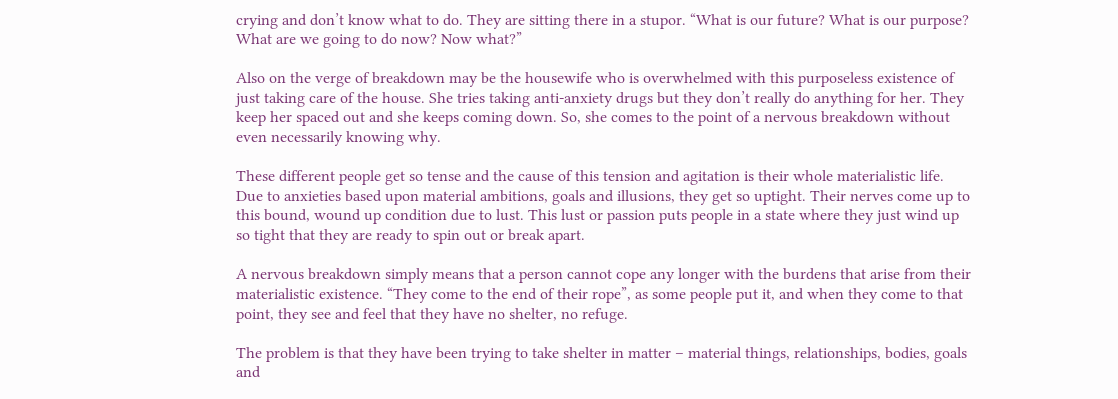crying and don’t know what to do. They are sitting there in a stupor. “What is our future? What is our purpose? What are we going to do now? Now what?”

Also on the verge of breakdown may be the housewife who is overwhelmed with this purposeless existence of just taking care of the house. She tries taking anti-anxiety drugs but they don’t really do anything for her. They keep her spaced out and she keeps coming down. So, she comes to the point of a nervous breakdown without even necessarily knowing why.

These different people get so tense and the cause of this tension and agitation is their whole materialistic life. Due to anxieties based upon material ambitions, goals and illusions, they get so uptight. Their nerves come up to this bound, wound up condition due to lust. This lust or passion puts people in a state where they just wind up so tight that they are ready to spin out or break apart.

A nervous breakdown simply means that a person cannot cope any longer with the burdens that arise from their materialistic existence. “They come to the end of their rope”, as some people put it, and when they come to that point, they see and feel that they have no shelter, no refuge.

The problem is that they have been trying to take shelter in matter – material things, relationships, bodies, goals and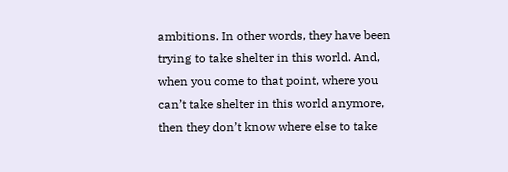ambitions. In other words, they have been trying to take shelter in this world. And, when you come to that point, where you can’t take shelter in this world anymore, then they don’t know where else to take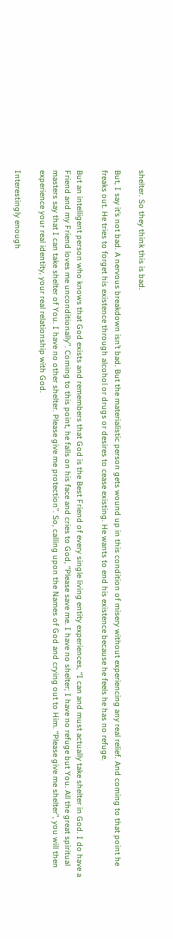shelter. So they think this is bad.

But, I say it’s not bad. A nervous breakdown isn’t bad. But the materialistic person gets wound up in this condition of misery without experiencing any real relief. And coming to that point he freaks out. He tries to forget his existence through alcohol or drugs or desires to cease existing. He wants to end his existence because he feels he has no refuge.

But an intelligent person who knows that God exists and remembers that God is the Best Friend of every single living entity experiences, “I can and must actually take shelter in God. I do have a Friend and my Friend loves me unconditionally”. Coming to this point, he falls on his face and cries to God, “Please save me. I have no shelter; I have no refuge but You. All the great spiritual masters say that I can take shelter of You. I have no other shelter. Please give me protection”. So, calling upon the Names of God and crying out to Him. “Please give me shelter”, you will then experience your real identity, your real relationship with God.

Interestingly enough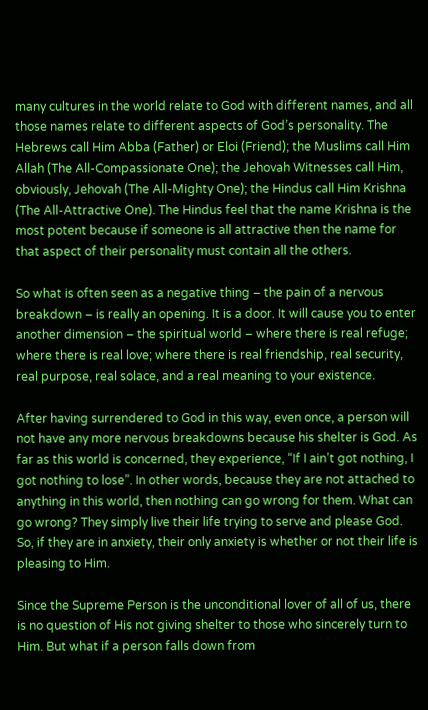many cultures in the world relate to God with different names, and all those names relate to different aspects of God’s personality. The Hebrews call Him Abba (Father) or Eloi (Friend); the Muslims call Him Allah (The All-Compassionate One); the Jehovah Witnesses call Him, obviously, Jehovah (The All-Mighty One); the Hindus call Him Krishna (The All-Attractive One). The Hindus feel that the name Krishna is the most potent because if someone is all attractive then the name for that aspect of their personality must contain all the others.

So what is often seen as a negative thing – the pain of a nervous breakdown – is really an opening. It is a door. It will cause you to enter another dimension – the spiritual world – where there is real refuge; where there is real love; where there is real friendship, real security, real purpose, real solace, and a real meaning to your existence.

After having surrendered to God in this way, even once, a person will not have any more nervous breakdowns because his shelter is God. As far as this world is concerned, they experience, “If I ain’t got nothing, I got nothing to lose”. In other words, because they are not attached to anything in this world, then nothing can go wrong for them. What can go wrong? They simply live their life trying to serve and please God. So, if they are in anxiety, their only anxiety is whether or not their life is pleasing to Him.

Since the Supreme Person is the unconditional lover of all of us, there is no question of His not giving shelter to those who sincerely turn to Him. But what if a person falls down from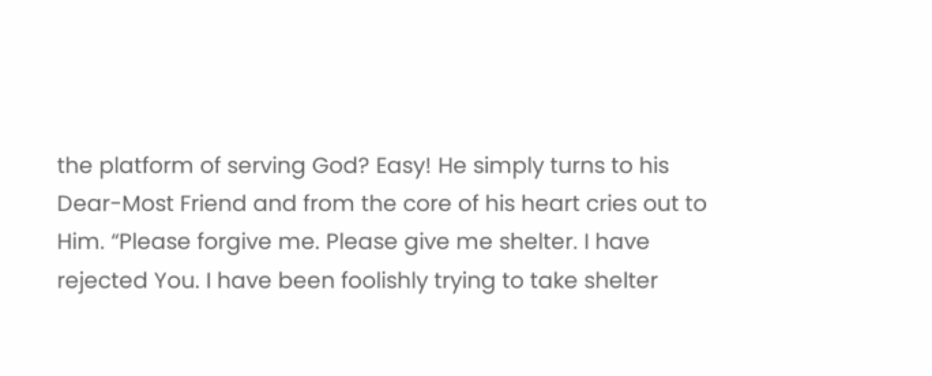the platform of serving God? Easy! He simply turns to his Dear-Most Friend and from the core of his heart cries out to Him. “Please forgive me. Please give me shelter. I have rejected You. I have been foolishly trying to take shelter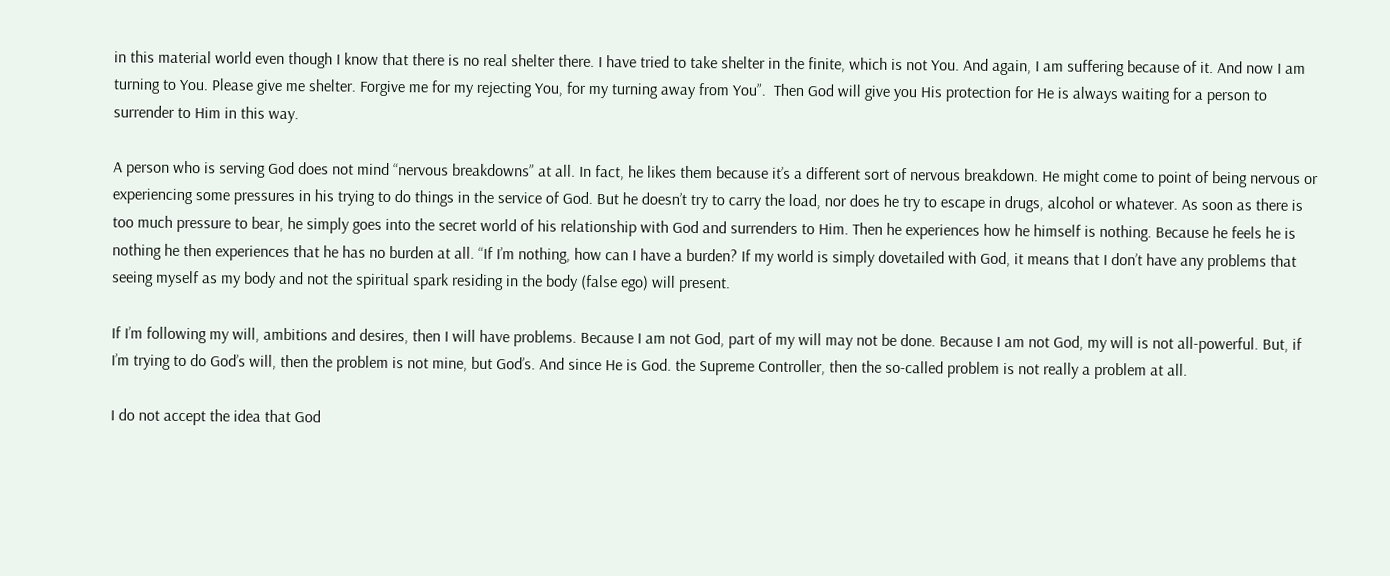in this material world even though I know that there is no real shelter there. I have tried to take shelter in the finite, which is not You. And again, I am suffering because of it. And now I am turning to You. Please give me shelter. Forgive me for my rejecting You, for my turning away from You”.  Then God will give you His protection for He is always waiting for a person to surrender to Him in this way.

A person who is serving God does not mind “nervous breakdowns” at all. In fact, he likes them because it’s a different sort of nervous breakdown. He might come to point of being nervous or experiencing some pressures in his trying to do things in the service of God. But he doesn’t try to carry the load, nor does he try to escape in drugs, alcohol or whatever. As soon as there is too much pressure to bear, he simply goes into the secret world of his relationship with God and surrenders to Him. Then he experiences how he himself is nothing. Because he feels he is nothing he then experiences that he has no burden at all. “If I’m nothing, how can I have a burden? If my world is simply dovetailed with God, it means that I don’t have any problems that seeing myself as my body and not the spiritual spark residing in the body (false ego) will present.

If I’m following my will, ambitions and desires, then I will have problems. Because I am not God, part of my will may not be done. Because I am not God, my will is not all-powerful. But, if I’m trying to do God’s will, then the problem is not mine, but God’s. And since He is God. the Supreme Controller, then the so-called problem is not really a problem at all.

I do not accept the idea that God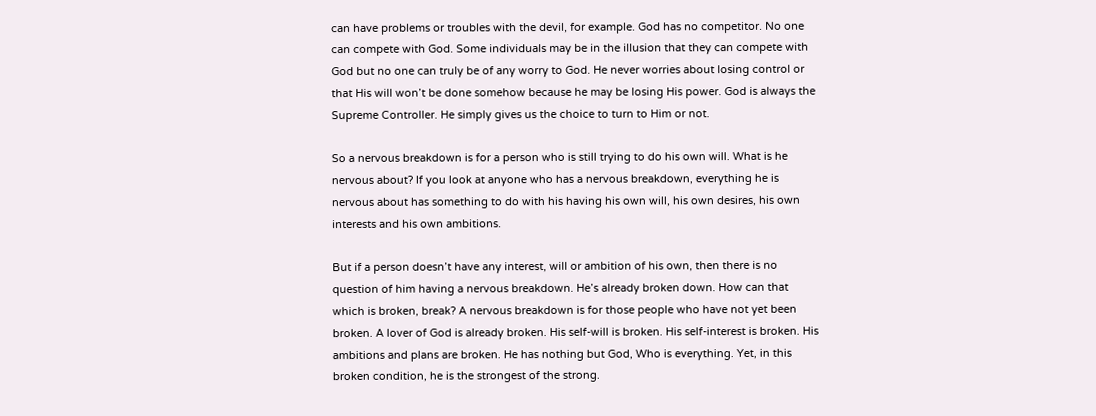can have problems or troubles with the devil, for example. God has no competitor. No one can compete with God. Some individuals may be in the illusion that they can compete with God but no one can truly be of any worry to God. He never worries about losing control or that His will won’t be done somehow because he may be losing His power. God is always the Supreme Controller. He simply gives us the choice to turn to Him or not.

So a nervous breakdown is for a person who is still trying to do his own will. What is he nervous about? If you look at anyone who has a nervous breakdown, everything he is nervous about has something to do with his having his own will, his own desires, his own interests and his own ambitions.

But if a person doesn’t have any interest, will or ambition of his own, then there is no question of him having a nervous breakdown. He’s already broken down. How can that which is broken, break? A nervous breakdown is for those people who have not yet been broken. A lover of God is already broken. His self-will is broken. His self-interest is broken. His ambitions and plans are broken. He has nothing but God, Who is everything. Yet, in this broken condition, he is the strongest of the strong.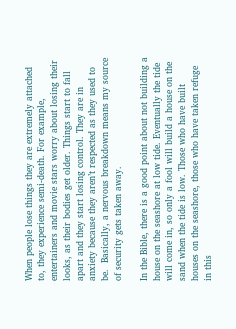When people lose things they are extremely attached to, they experience semi-death. For example, entertainers and movie stars worry about losing their looks, as their bodies get older. Things start to fall apart and they start losing control. They are in anxiety because they aren’t respected as they used to be.  Basically, a nervous breakdown means my source of security gets taken away.

In the Bible, there is a good point about not building a house on the seashore at low tide. Eventually the tide will come in, so only a fool will build a house on the sand when the tide is low. Those who have built houses on the seashore, those who have taken refuge in this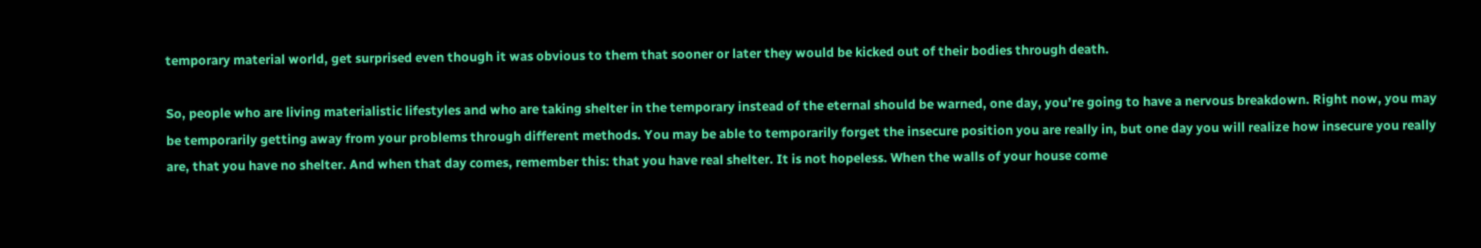temporary material world, get surprised even though it was obvious to them that sooner or later they would be kicked out of their bodies through death.

So, people who are living materialistic lifestyles and who are taking shelter in the temporary instead of the eternal should be warned, one day, you’re going to have a nervous breakdown. Right now, you may be temporarily getting away from your problems through different methods. You may be able to temporarily forget the insecure position you are really in, but one day you will realize how insecure you really are, that you have no shelter. And when that day comes, remember this: that you have real shelter. It is not hopeless. When the walls of your house come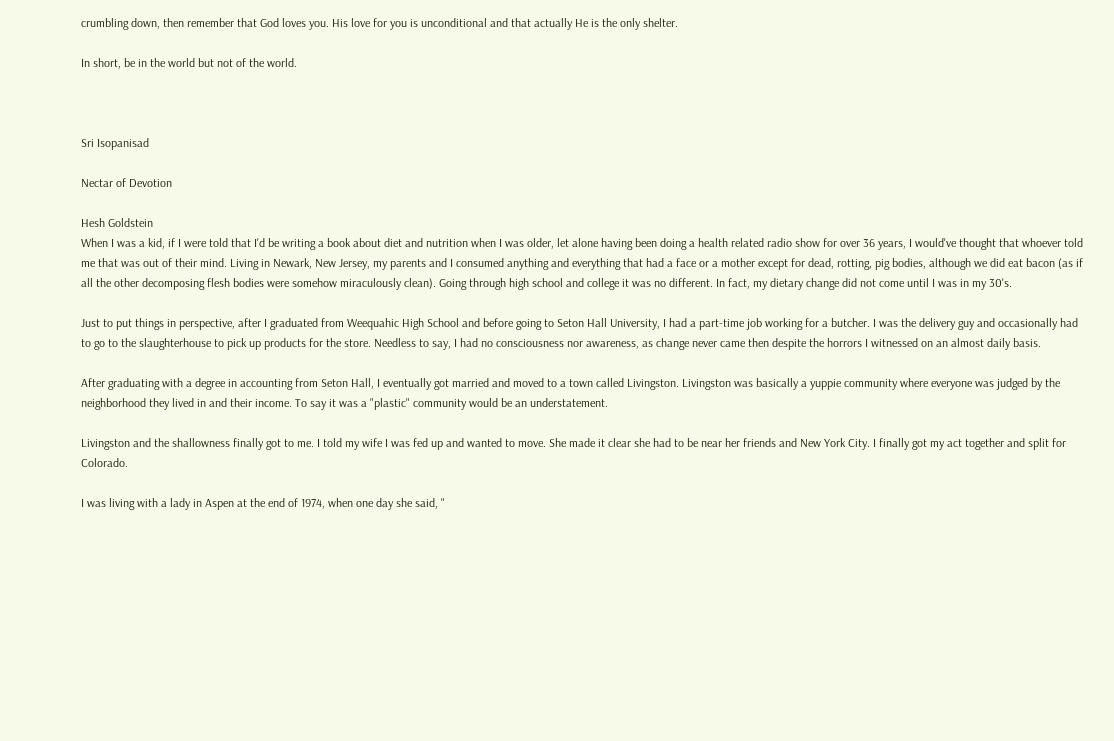crumbling down, then remember that God loves you. His love for you is unconditional and that actually He is the only shelter.

In short, be in the world but not of the world.



Sri Isopanisad

Nectar of Devotion

Hesh Goldstein
When I was a kid, if I were told that I'd be writing a book about diet and nutrition when I was older, let alone having been doing a health related radio show for over 36 years, I would've thought that whoever told me that was out of their mind. Living in Newark, New Jersey, my parents and I consumed anything and everything that had a face or a mother except for dead, rotting, pig bodies, although we did eat bacon (as if all the other decomposing flesh bodies were somehow miraculously clean). Going through high school and college it was no different. In fact, my dietary change did not come until I was in my 30's.

Just to put things in perspective, after I graduated from Weequahic High School and before going to Seton Hall University, I had a part-time job working for a butcher. I was the delivery guy and occasionally had to go to the slaughterhouse to pick up products for the store. Needless to say, I had no consciousness nor awareness, as change never came then despite the horrors I witnessed on an almost daily basis.

After graduating with a degree in accounting from Seton Hall, I eventually got married and moved to a town called Livingston. Livingston was basically a yuppie community where everyone was judged by the neighborhood they lived in and their income. To say it was a "plastic" community would be an understatement.

Livingston and the shallowness finally got to me. I told my wife I was fed up and wanted to move. She made it clear she had to be near her friends and New York City. I finally got my act together and split for Colorado.

I was living with a lady in Aspen at the end of 1974, when one day she said, "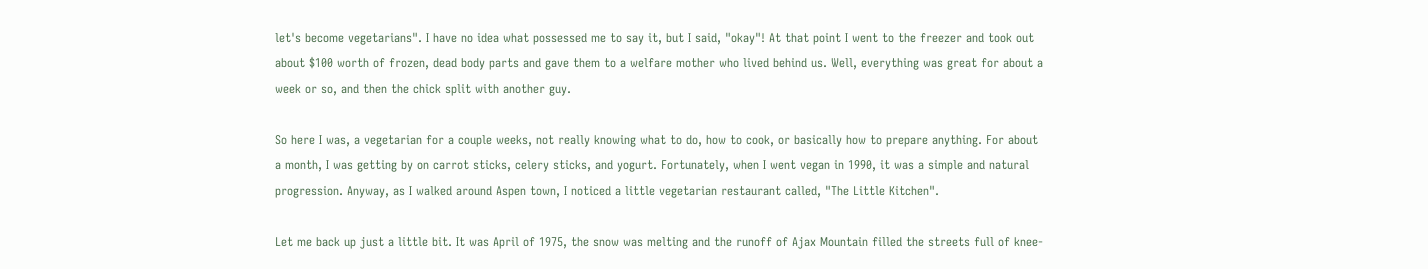let's become vegetarians". I have no idea what possessed me to say it, but I said, "okay"! At that point I went to the freezer and took out about $100 worth of frozen, dead body parts and gave them to a welfare mother who lived behind us. Well, everything was great for about a week or so, and then the chick split with another guy.

So here I was, a vegetarian for a couple weeks, not really knowing what to do, how to cook, or basically how to prepare anything. For about a month, I was getting by on carrot sticks, celery sticks, and yogurt. Fortunately, when I went vegan in 1990, it was a simple and natural progression. Anyway, as I walked around Aspen town, I noticed a little vegetarian restaurant called, "The Little Kitchen".

Let me back up just a little bit. It was April of 1975, the snow was melting and the runoff of Ajax Mountain filled the streets full of knee-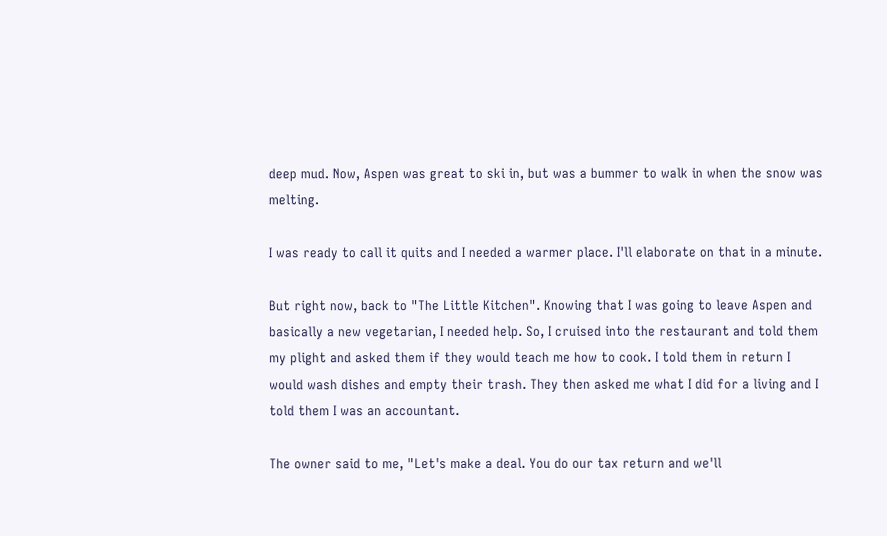deep mud. Now, Aspen was great to ski in, but was a bummer to walk in when the snow was melting.

I was ready to call it quits and I needed a warmer place. I'll elaborate on that in a minute.

But right now, back to "The Little Kitchen". Knowing that I was going to leave Aspen and basically a new vegetarian, I needed help. So, I cruised into the restaurant and told them my plight and asked them if they would teach me how to cook. I told them in return I would wash dishes and empty their trash. They then asked me what I did for a living and I told them I was an accountant.

The owner said to me, "Let's make a deal. You do our tax return and we'll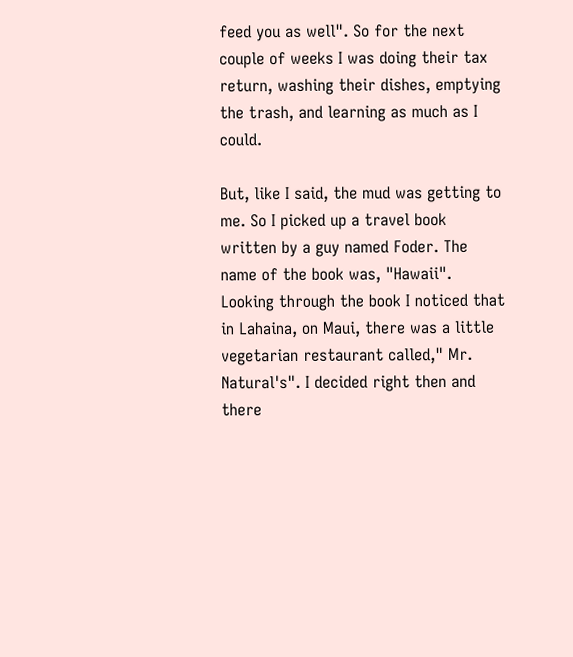feed you as well". So for the next couple of weeks I was doing their tax return, washing their dishes, emptying the trash, and learning as much as I could.

But, like I said, the mud was getting to me. So I picked up a travel book written by a guy named Foder. The name of the book was, "Hawaii". Looking through the book I noticed that in Lahaina, on Maui, there was a little vegetarian restaurant called," Mr. Natural's". I decided right then and there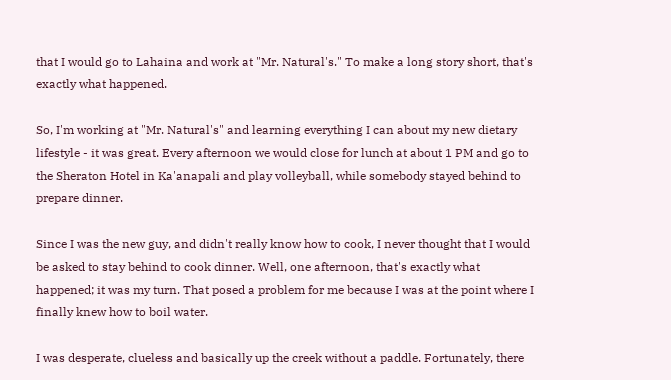that I would go to Lahaina and work at "Mr. Natural's." To make a long story short, that's exactly what happened.

So, I'm working at "Mr. Natural's" and learning everything I can about my new dietary lifestyle - it was great. Every afternoon we would close for lunch at about 1 PM and go to the Sheraton Hotel in Ka'anapali and play volleyball, while somebody stayed behind to prepare dinner.

Since I was the new guy, and didn't really know how to cook, I never thought that I would be asked to stay behind to cook dinner. Well, one afternoon, that's exactly what happened; it was my turn. That posed a problem for me because I was at the point where I finally knew how to boil water.

I was desperate, clueless and basically up the creek without a paddle. Fortunately, there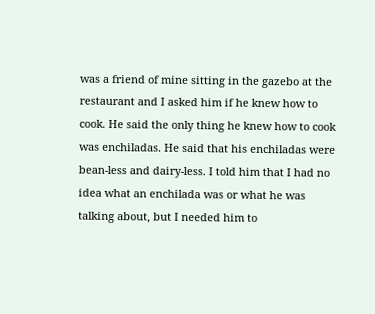was a friend of mine sitting in the gazebo at the restaurant and I asked him if he knew how to cook. He said the only thing he knew how to cook was enchiladas. He said that his enchiladas were bean-less and dairy-less. I told him that I had no idea what an enchilada was or what he was talking about, but I needed him to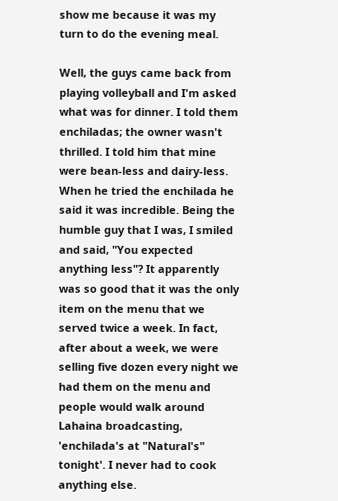show me because it was my turn to do the evening meal.

Well, the guys came back from playing volleyball and I'm asked what was for dinner. I told them enchiladas; the owner wasn't thrilled. I told him that mine were bean-less and dairy-less. When he tried the enchilada he said it was incredible. Being the humble guy that I was, I smiled and said, "You expected anything less"? It apparently was so good that it was the only item on the menu that we served twice a week. In fact, after about a week, we were selling five dozen every night we had them on the menu and people would walk around Lahaina broadcasting, 'enchilada's at "Natural's" tonight'. I never had to cook anything else.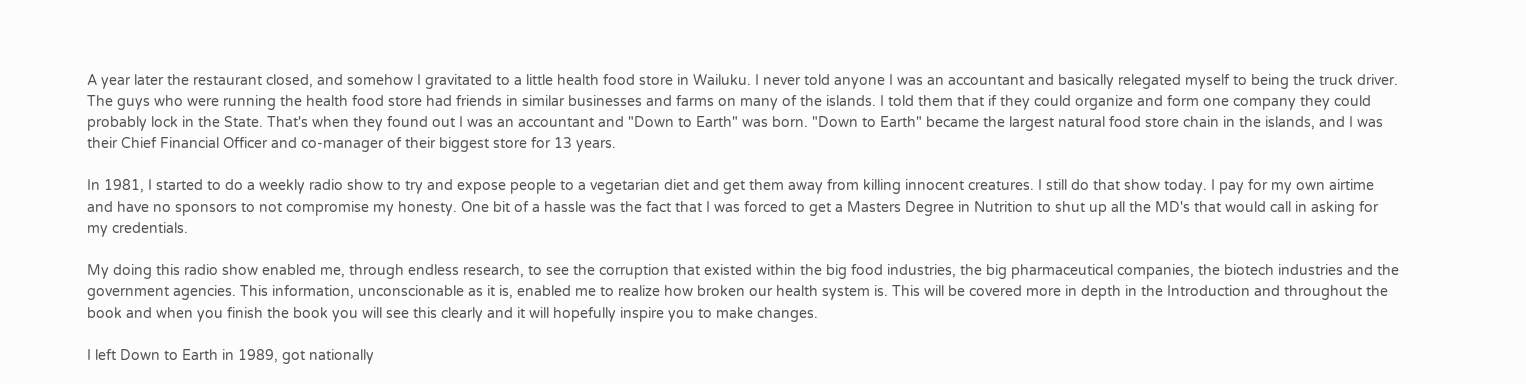A year later the restaurant closed, and somehow I gravitated to a little health food store in Wailuku. I never told anyone I was an accountant and basically relegated myself to being the truck driver. The guys who were running the health food store had friends in similar businesses and farms on many of the islands. I told them that if they could organize and form one company they could probably lock in the State. That's when they found out I was an accountant and "Down to Earth" was born. "Down to Earth" became the largest natural food store chain in the islands, and I was their Chief Financial Officer and co-manager of their biggest store for 13 years.

In 1981, I started to do a weekly radio show to try and expose people to a vegetarian diet and get them away from killing innocent creatures. I still do that show today. I pay for my own airtime and have no sponsors to not compromise my honesty. One bit of a hassle was the fact that I was forced to get a Masters Degree in Nutrition to shut up all the MD's that would call in asking for my credentials.

My doing this radio show enabled me, through endless research, to see the corruption that existed within the big food industries, the big pharmaceutical companies, the biotech industries and the government agencies. This information, unconscionable as it is, enabled me to realize how broken our health system is. This will be covered more in depth in the Introduction and throughout the book and when you finish the book you will see this clearly and it will hopefully inspire you to make changes.

I left Down to Earth in 1989, got nationally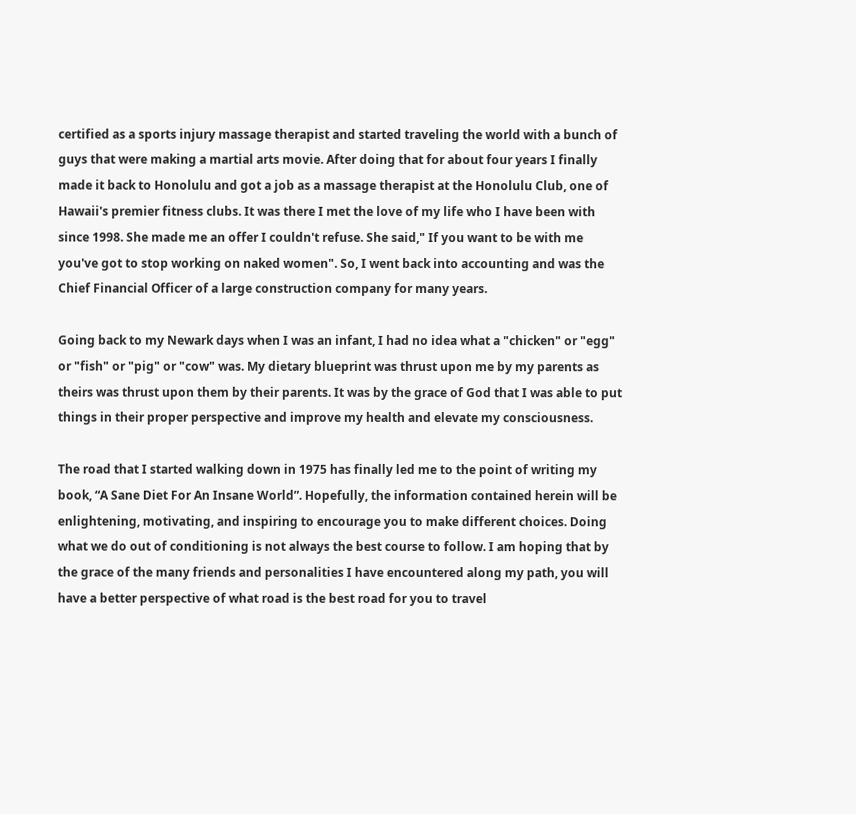certified as a sports injury massage therapist and started traveling the world with a bunch of guys that were making a martial arts movie. After doing that for about four years I finally made it back to Honolulu and got a job as a massage therapist at the Honolulu Club, one of Hawaii's premier fitness clubs. It was there I met the love of my life who I have been with since 1998. She made me an offer I couldn't refuse. She said," If you want to be with me you've got to stop working on naked women". So, I went back into accounting and was the Chief Financial Officer of a large construction company for many years.

Going back to my Newark days when I was an infant, I had no idea what a "chicken" or "egg" or "fish" or "pig" or "cow" was. My dietary blueprint was thrust upon me by my parents as theirs was thrust upon them by their parents. It was by the grace of God that I was able to put things in their proper perspective and improve my health and elevate my consciousness.

The road that I started walking down in 1975 has finally led me to the point of writing my book, “A Sane Diet For An Insane World”. Hopefully, the information contained herein will be enlightening, motivating, and inspiring to encourage you to make different choices. Doing what we do out of conditioning is not always the best course to follow. I am hoping that by the grace of the many friends and personalities I have encountered along my path, you will have a better perspective of what road is the best road for you to travel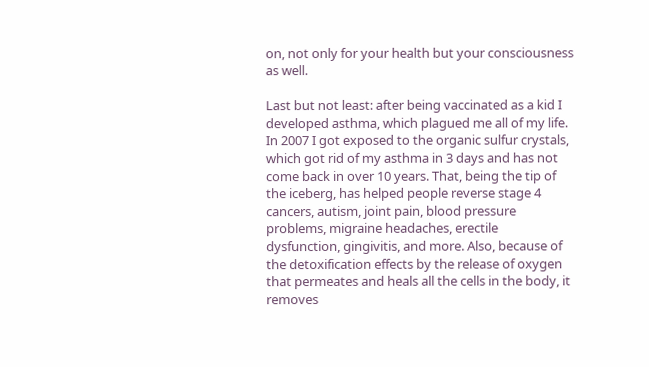on, not only for your health but your consciousness as well.

Last but not least: after being vaccinated as a kid I developed asthma, which plagued me all of my life. In 2007 I got exposed to the organic sulfur crystals, which got rid of my asthma in 3 days and has not come back in over 10 years. That, being the tip of the iceberg, has helped people reverse stage 4 cancers, autism, joint pain, blood pressure problems, migraine headaches, erectile dysfunction, gingivitis, and more. Also, because of the detoxification effects by the release of oxygen that permeates and heals all the cells in the body, it removes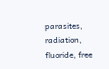parasites, radiation, fluoride, free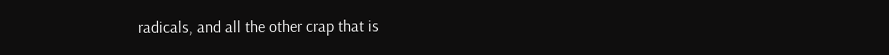radicals, and all the other crap that is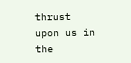thrust upon us in the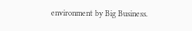environment by Big Business.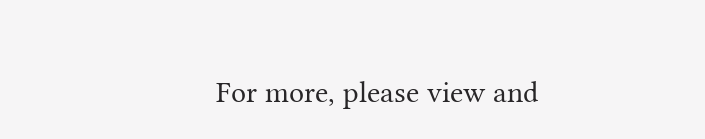For more, please view and